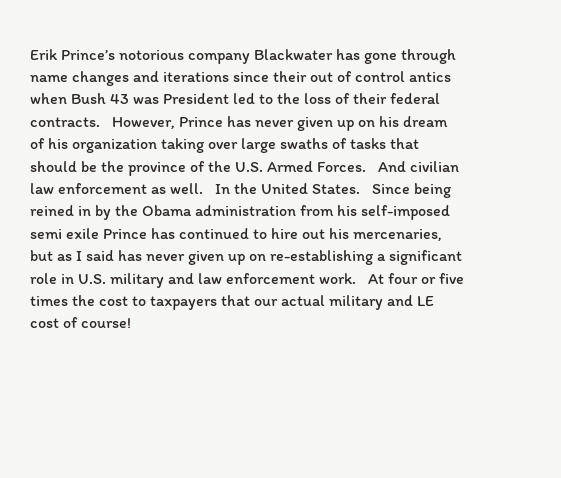Erik Prince’s notorious company Blackwater has gone through name changes and iterations since their out of control antics when Bush 43 was President led to the loss of their federal contracts.   However, Prince has never given up on his dream of his organization taking over large swaths of tasks that should be the province of the U.S. Armed Forces.   And civilian law enforcement as well.   In the United States.   Since being reined in by the Obama administration from his self-imposed semi exile Prince has continued to hire out his mercenaries, but as I said has never given up on re-establishing a significant role in U.S. military and law enforcement work.   At four or five times the cost to taxpayers that our actual military and LE cost of course!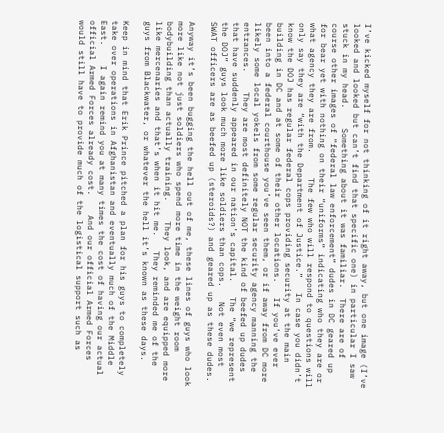I’ve kicked myself for not thinking of it right away, but one image (I’ve looked and looked but can’t find that specific one) in particular I saw stuck in my head.    Something about it was familiar.  There are of course other images of “federal law enforcement” dudes in DC geared up for bear yet with nothing on their “uniforms” indicating who they are or what agency they are from.     The few who will respond to questions will only say they are “with the Department of Justice.”   In case you didn’t know the DOJ has regular federal cops providing security at the main building in DC and at some of their other locations.   If you’ve ever been into a federal courthouse you’ve seen them, or if away from DC more likely some local yokels from some regular security agency manning the entrances.    They are most definitely NOT the kind of beefed up dudes that have suddenly appeared in our nation’s capital.   The “we represent the DOJ” guys look much more like soldiers than cops.   Not even most SWAT officers are as beefed up (steroids?) and geared up as these dudes.

Anyway it’s been bugging the hell out of me, these lines of guys who look more like not just soldiers who spend more time in the weight room bodybuilding than actually training.    They look, and are equipped more like mercenaries and that’s when it hit me.   They reminded me of the guys from Blackwater, or whatever the hell it’s known as these days.

Keep in mind that Erik Prince pitched a plan for his guys to completely take over operations in Afghanistan and eventually much of the Middle East.    I again remind you at many times the cost of having our actual official Armed Forces already cost.    And our official Armed Forces would still have to provide much of the logistical support such as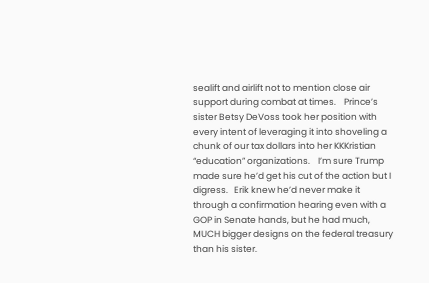sealift and airlift not to mention close air support during combat at times.    Prince’s sister Betsy DeVoss took her position with every intent of leveraging it into shoveling a chunk of our tax dollars into her KKKristian “education” organizations.    I’m sure Trump made sure he’d get his cut of the action but I digress.   Erik knew he’d never make it through a confirmation hearing even with a GOP in Senate hands, but he had much, MUCH bigger designs on the federal treasury than his sister.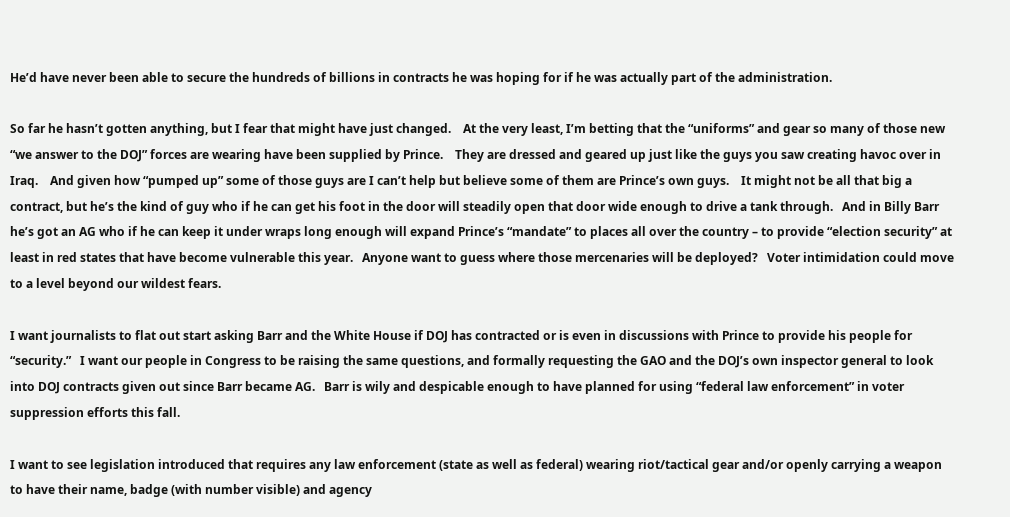He’d have never been able to secure the hundreds of billions in contracts he was hoping for if he was actually part of the administration.

So far he hasn’t gotten anything, but I fear that might have just changed.    At the very least, I’m betting that the “uniforms” and gear so many of those new “we answer to the DOJ” forces are wearing have been supplied by Prince.    They are dressed and geared up just like the guys you saw creating havoc over in Iraq.    And given how “pumped up” some of those guys are I can’t help but believe some of them are Prince’s own guys.    It might not be all that big a contract, but he’s the kind of guy who if he can get his foot in the door will steadily open that door wide enough to drive a tank through.   And in Billy Barr he’s got an AG who if he can keep it under wraps long enough will expand Prince’s “mandate” to places all over the country – to provide “election security” at least in red states that have become vulnerable this year.   Anyone want to guess where those mercenaries will be deployed?   Voter intimidation could move to a level beyond our wildest fears.

I want journalists to flat out start asking Barr and the White House if DOJ has contracted or is even in discussions with Prince to provide his people for “security.”   I want our people in Congress to be raising the same questions, and formally requesting the GAO and the DOJ’s own inspector general to look into DOJ contracts given out since Barr became AG.   Barr is wily and despicable enough to have planned for using “federal law enforcement” in voter suppression efforts this fall.

I want to see legislation introduced that requires any law enforcement (state as well as federal) wearing riot/tactical gear and/or openly carrying a weapon to have their name, badge (with number visible) and agency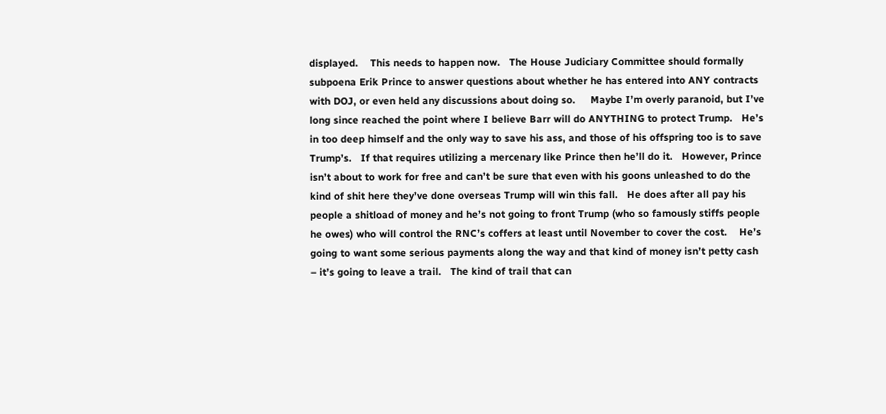displayed.    This needs to happen now.   The House Judiciary Committee should formally subpoena Erik Prince to answer questions about whether he has entered into ANY contracts with DOJ, or even held any discussions about doing so.     Maybe I’m overly paranoid, but I’ve long since reached the point where I believe Barr will do ANYTHING to protect Trump.   He’s in too deep himself and the only way to save his ass, and those of his offspring too is to save Trump’s.   If that requires utilizing a mercenary like Prince then he’ll do it.   However, Prince isn’t about to work for free and can’t be sure that even with his goons unleashed to do the kind of shit here they’ve done overseas Trump will win this fall.   He does after all pay his people a shitload of money and he’s not going to front Trump (who so famously stiffs people he owes) who will control the RNC’s coffers at least until November to cover the cost.    He’s going to want some serious payments along the way and that kind of money isn’t petty cash – it’s going to leave a trail.   The kind of trail that can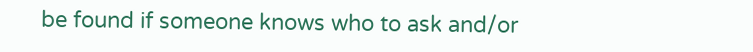be found if someone knows who to ask and/or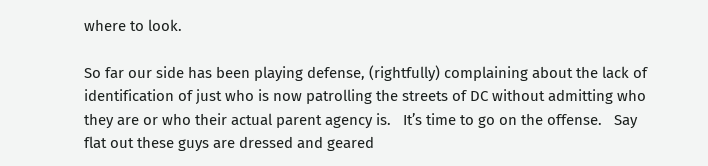where to look.

So far our side has been playing defense, (rightfully) complaining about the lack of identification of just who is now patrolling the streets of DC without admitting who they are or who their actual parent agency is.   It’s time to go on the offense.   Say flat out these guys are dressed and geared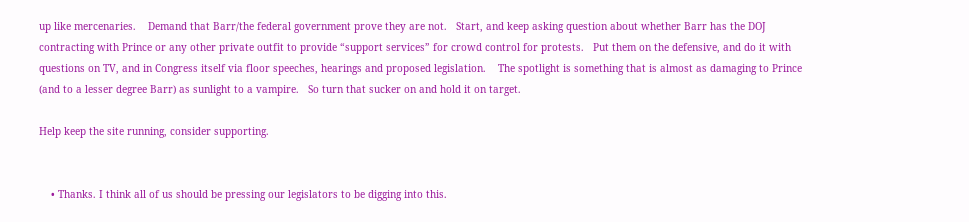up like mercenaries.    Demand that Barr/the federal government prove they are not.   Start, and keep asking question about whether Barr has the DOJ contracting with Prince or any other private outfit to provide “support services” for crowd control for protests.   Put them on the defensive, and do it with questions on TV, and in Congress itself via floor speeches, hearings and proposed legislation.    The spotlight is something that is almost as damaging to Prince (and to a lesser degree Barr) as sunlight to a vampire.   So turn that sucker on and hold it on target.

Help keep the site running, consider supporting.


    • Thanks. I think all of us should be pressing our legislators to be digging into this.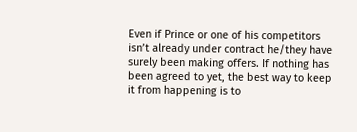Even if Prince or one of his competitors isn’t already under contract he/they have surely been making offers. If nothing has been agreed to yet, the best way to keep it from happening is to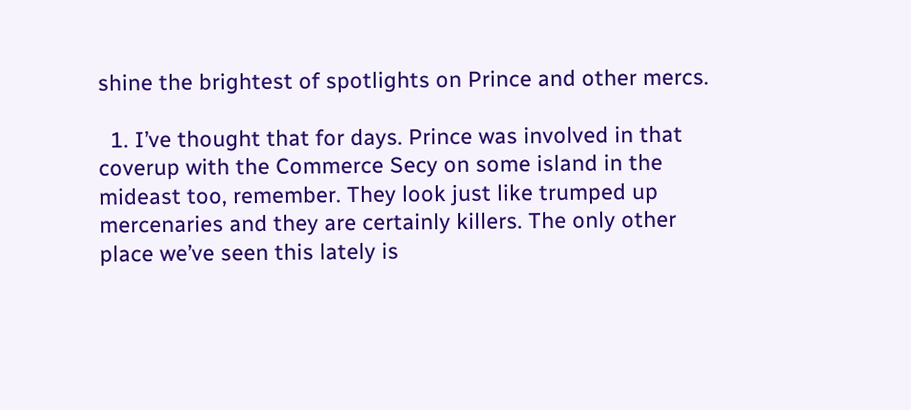shine the brightest of spotlights on Prince and other mercs.

  1. I’ve thought that for days. Prince was involved in that coverup with the Commerce Secy on some island in the mideast too, remember. They look just like trumped up mercenaries and they are certainly killers. The only other place we’ve seen this lately is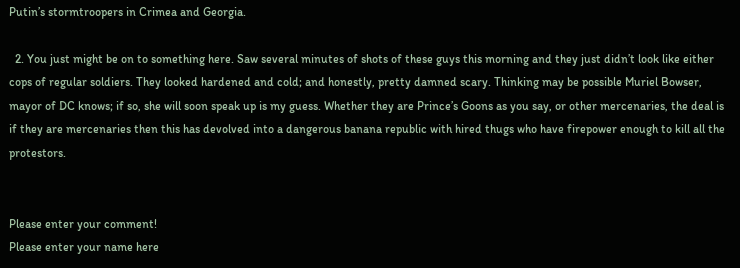Putin’s stormtroopers in Crimea and Georgia.

  2. You just might be on to something here. Saw several minutes of shots of these guys this morning and they just didn’t look like either cops of regular soldiers. They looked hardened and cold; and honestly, pretty damned scary. Thinking may be possible Muriel Bowser, mayor of DC knows; if so, she will soon speak up is my guess. Whether they are Prince’s Goons as you say, or other mercenaries, the deal is if they are mercenaries then this has devolved into a dangerous banana republic with hired thugs who have firepower enough to kill all the protestors.


Please enter your comment!
Please enter your name here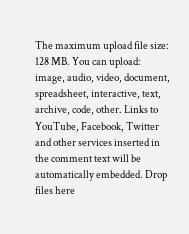The maximum upload file size: 128 MB. You can upload: image, audio, video, document, spreadsheet, interactive, text, archive, code, other. Links to YouTube, Facebook, Twitter and other services inserted in the comment text will be automatically embedded. Drop files here